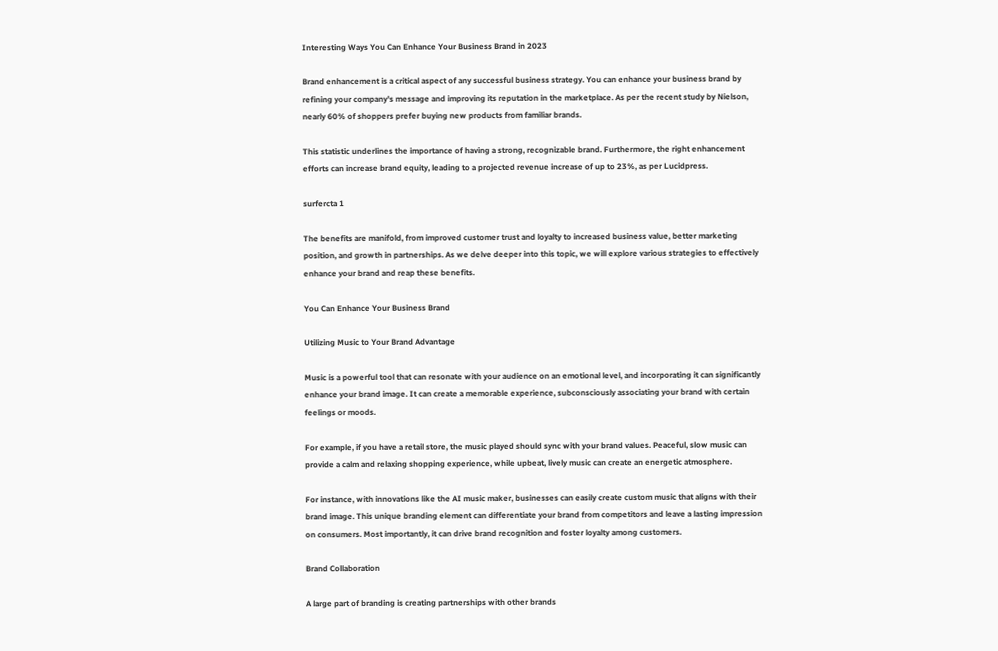Interesting Ways You Can Enhance Your Business Brand in 2023

Brand enhancement is a critical aspect of any successful business strategy. You can enhance your business brand by refining your company's message and improving its reputation in the marketplace. As per the recent study by Nielson, nearly 60% of shoppers prefer buying new products from familiar brands.

This statistic underlines the importance of having a strong, recognizable brand. Furthermore, the right enhancement efforts can increase brand equity, leading to a projected revenue increase of up to 23%, as per Lucidpress.

surfercta 1

The benefits are manifold, from improved customer trust and loyalty to increased business value, better marketing position, and growth in partnerships. As we delve deeper into this topic, we will explore various strategies to effectively enhance your brand and reap these benefits.

You Can Enhance Your Business Brand

Utilizing Music to Your Brand Advantage

Music is a powerful tool that can resonate with your audience on an emotional level, and incorporating it can significantly enhance your brand image. It can create a memorable experience, subconsciously associating your brand with certain feelings or moods.

For example, if you have a retail store, the music played should sync with your brand values. Peaceful, slow music can provide a calm and relaxing shopping experience, while upbeat, lively music can create an energetic atmosphere.

For instance, with innovations like the AI music maker, businesses can easily create custom music that aligns with their brand image. This unique branding element can differentiate your brand from competitors and leave a lasting impression on consumers. Most importantly, it can drive brand recognition and foster loyalty among customers.

Brand Collaboration

A large part of branding is creating partnerships with other brands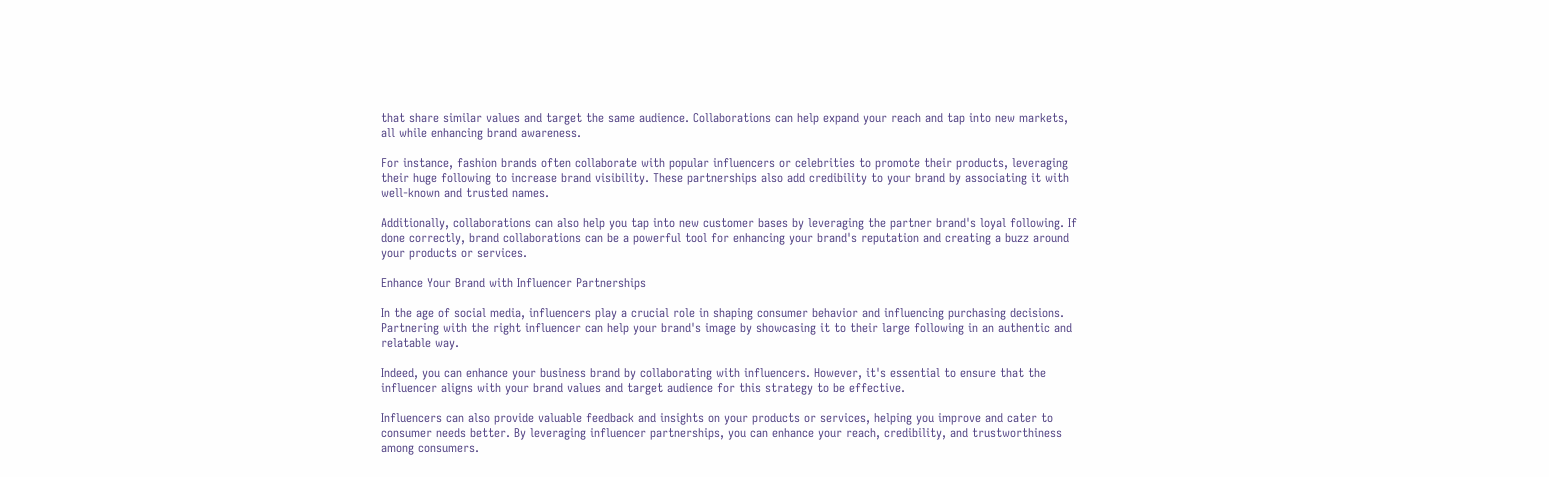that share similar values and target the same audience. Collaborations can help expand your reach and tap into new markets, all while enhancing brand awareness.

For instance, fashion brands often collaborate with popular influencers or celebrities to promote their products, leveraging their huge following to increase brand visibility. These partnerships also add credibility to your brand by associating it with well-known and trusted names.

Additionally, collaborations can also help you tap into new customer bases by leveraging the partner brand's loyal following. If done correctly, brand collaborations can be a powerful tool for enhancing your brand's reputation and creating a buzz around your products or services.

Enhance Your Brand with Influencer Partnerships

In the age of social media, influencers play a crucial role in shaping consumer behavior and influencing purchasing decisions. Partnering with the right influencer can help your brand's image by showcasing it to their large following in an authentic and relatable way.

Indeed, you can enhance your business brand by collaborating with influencers. However, it's essential to ensure that the influencer aligns with your brand values and target audience for this strategy to be effective.

Influencers can also provide valuable feedback and insights on your products or services, helping you improve and cater to consumer needs better. By leveraging influencer partnerships, you can enhance your reach, credibility, and trustworthiness among consumers.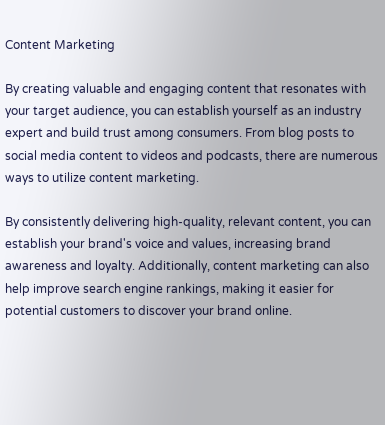Content Marketing

By creating valuable and engaging content that resonates with your target audience, you can establish yourself as an industry expert and build trust among consumers. From blog posts to social media content to videos and podcasts, there are numerous ways to utilize content marketing.

By consistently delivering high-quality, relevant content, you can establish your brand's voice and values, increasing brand awareness and loyalty. Additionally, content marketing can also help improve search engine rankings, making it easier for potential customers to discover your brand online.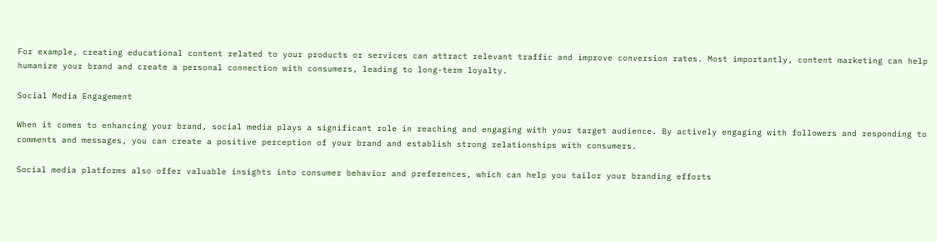For example, creating educational content related to your products or services can attract relevant traffic and improve conversion rates. Most importantly, content marketing can help humanize your brand and create a personal connection with consumers, leading to long-term loyalty.

Social Media Engagement

When it comes to enhancing your brand, social media plays a significant role in reaching and engaging with your target audience. By actively engaging with followers and responding to comments and messages, you can create a positive perception of your brand and establish strong relationships with consumers.

Social media platforms also offer valuable insights into consumer behavior and preferences, which can help you tailor your branding efforts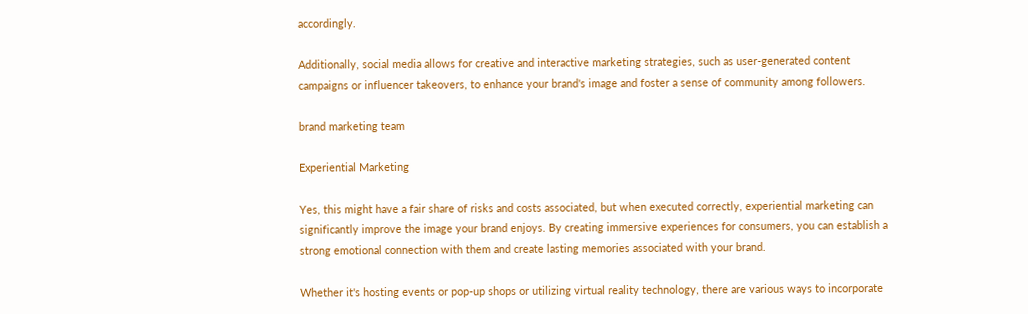accordingly.

Additionally, social media allows for creative and interactive marketing strategies, such as user-generated content campaigns or influencer takeovers, to enhance your brand's image and foster a sense of community among followers.

brand marketing team

Experiential Marketing

Yes, this might have a fair share of risks and costs associated, but when executed correctly, experiential marketing can significantly improve the image your brand enjoys. By creating immersive experiences for consumers, you can establish a strong emotional connection with them and create lasting memories associated with your brand.

Whether it's hosting events or pop-up shops or utilizing virtual reality technology, there are various ways to incorporate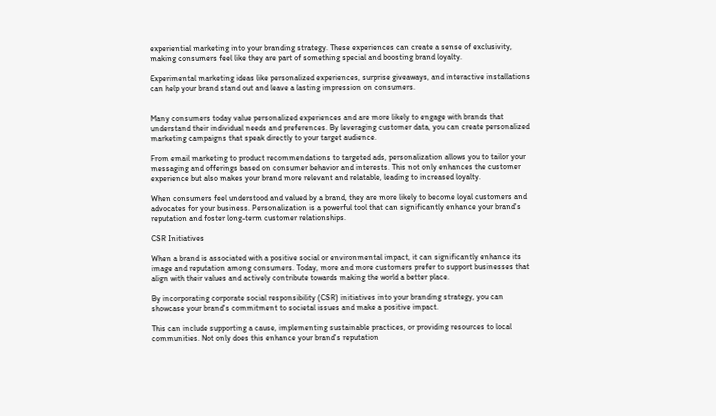experiential marketing into your branding strategy. These experiences can create a sense of exclusivity, making consumers feel like they are part of something special and boosting brand loyalty.

Experimental marketing ideas like personalized experiences, surprise giveaways, and interactive installations can help your brand stand out and leave a lasting impression on consumers.


Many consumers today value personalized experiences and are more likely to engage with brands that understand their individual needs and preferences. By leveraging customer data, you can create personalized marketing campaigns that speak directly to your target audience.

From email marketing to product recommendations to targeted ads, personalization allows you to tailor your messaging and offerings based on consumer behavior and interests. This not only enhances the customer experience but also makes your brand more relevant and relatable, leading to increased loyalty.

When consumers feel understood and valued by a brand, they are more likely to become loyal customers and advocates for your business. Personalization is a powerful tool that can significantly enhance your brand's reputation and foster long-term customer relationships.

CSR Initiatives

When a brand is associated with a positive social or environmental impact, it can significantly enhance its image and reputation among consumers. Today, more and more customers prefer to support businesses that align with their values and actively contribute towards making the world a better place.

By incorporating corporate social responsibility (CSR) initiatives into your branding strategy, you can showcase your brand's commitment to societal issues and make a positive impact.

This can include supporting a cause, implementing sustainable practices, or providing resources to local communities. Not only does this enhance your brand's reputation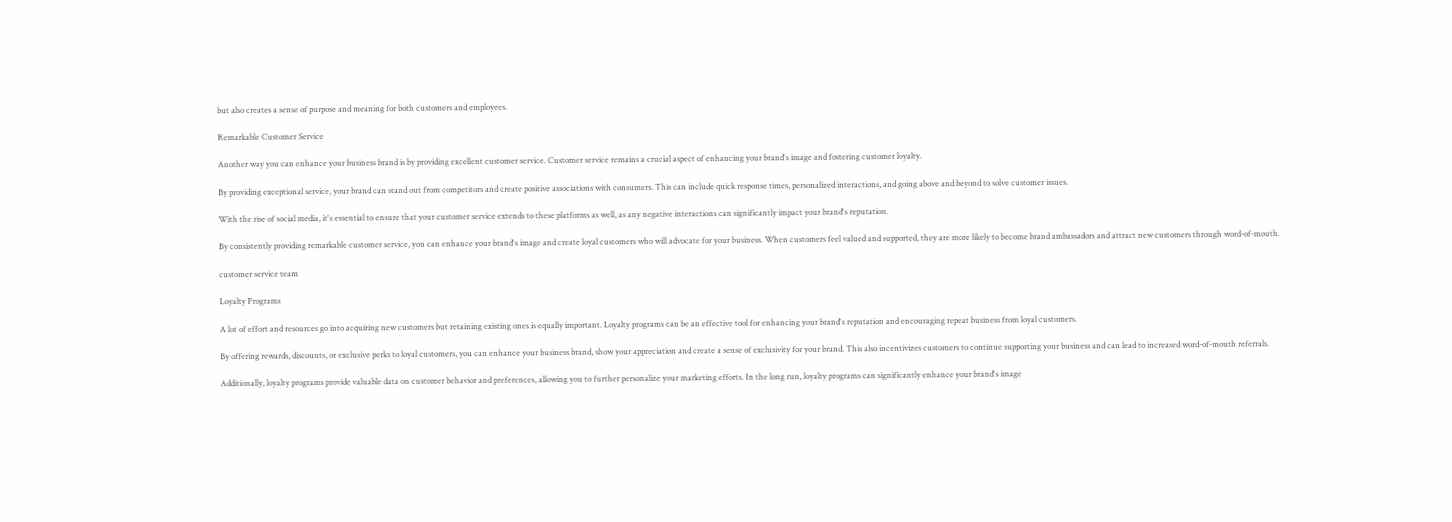but also creates a sense of purpose and meaning for both customers and employees.

Remarkable Customer Service

Another way you can enhance your business brand is by providing excellent customer service. Customer service remains a crucial aspect of enhancing your brand's image and fostering customer loyalty.

By providing exceptional service, your brand can stand out from competitors and create positive associations with consumers. This can include quick response times, personalized interactions, and going above and beyond to solve customer issues.

With the rise of social media, it's essential to ensure that your customer service extends to these platforms as well, as any negative interactions can significantly impact your brand's reputation.

By consistently providing remarkable customer service, you can enhance your brand's image and create loyal customers who will advocate for your business. When customers feel valued and supported, they are more likely to become brand ambassadors and attract new customers through word-of-mouth.

customer service team

Loyalty Programs

A lot of effort and resources go into acquiring new customers but retaining existing ones is equally important. Loyalty programs can be an effective tool for enhancing your brand's reputation and encouraging repeat business from loyal customers.

By offering rewards, discounts, or exclusive perks to loyal customers, you can enhance your business brand, show your appreciation and create a sense of exclusivity for your brand. This also incentivizes customers to continue supporting your business and can lead to increased word-of-mouth referrals.

Additionally, loyalty programs provide valuable data on customer behavior and preferences, allowing you to further personalize your marketing efforts. In the long run, loyalty programs can significantly enhance your brand's image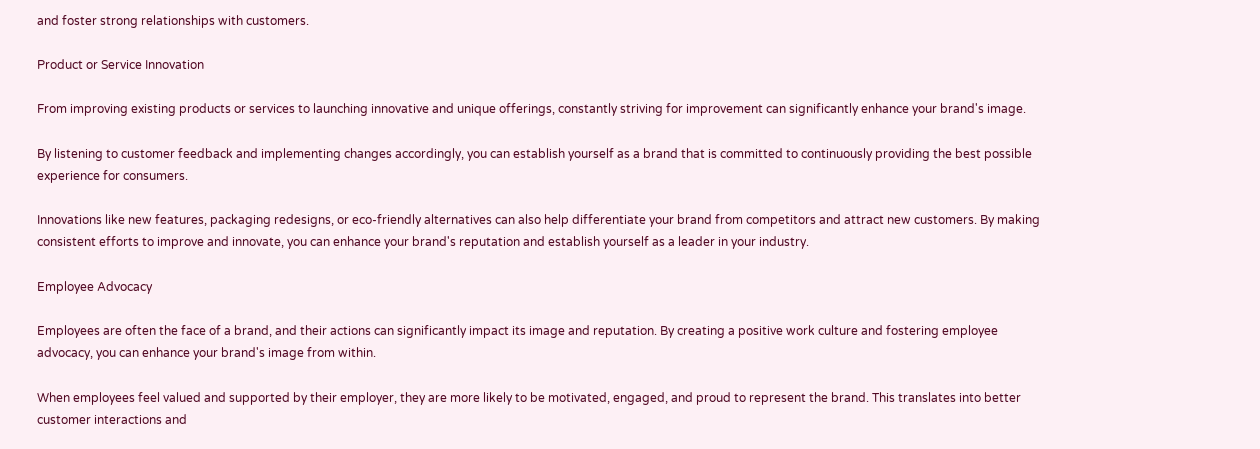and foster strong relationships with customers.

Product or Service Innovation

From improving existing products or services to launching innovative and unique offerings, constantly striving for improvement can significantly enhance your brand's image.

By listening to customer feedback and implementing changes accordingly, you can establish yourself as a brand that is committed to continuously providing the best possible experience for consumers.

Innovations like new features, packaging redesigns, or eco-friendly alternatives can also help differentiate your brand from competitors and attract new customers. By making consistent efforts to improve and innovate, you can enhance your brand's reputation and establish yourself as a leader in your industry.

Employee Advocacy

Employees are often the face of a brand, and their actions can significantly impact its image and reputation. By creating a positive work culture and fostering employee advocacy, you can enhance your brand's image from within.

When employees feel valued and supported by their employer, they are more likely to be motivated, engaged, and proud to represent the brand. This translates into better customer interactions and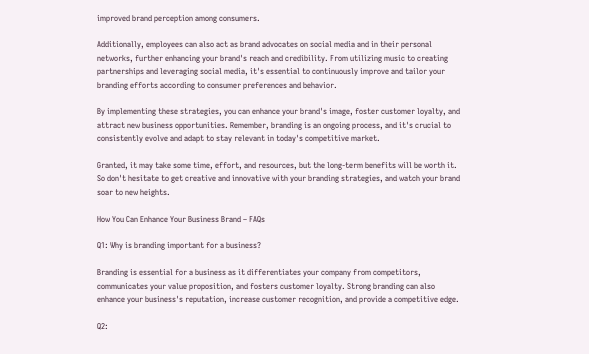improved brand perception among consumers.

Additionally, employees can also act as brand advocates on social media and in their personal networks, further enhancing your brand's reach and credibility. From utilizing music to creating partnerships and leveraging social media, it's essential to continuously improve and tailor your branding efforts according to consumer preferences and behavior.

By implementing these strategies, you can enhance your brand's image, foster customer loyalty, and attract new business opportunities. Remember, branding is an ongoing process, and it's crucial to consistently evolve and adapt to stay relevant in today's competitive market.

Granted, it may take some time, effort, and resources, but the long-term benefits will be worth it. So don't hesitate to get creative and innovative with your branding strategies, and watch your brand soar to new heights.

How You Can Enhance Your Business Brand – FAQs

Q1: Why is branding important for a business?

Branding is essential for a business as it differentiates your company from competitors, communicates your value proposition, and fosters customer loyalty. Strong branding can also enhance your business's reputation, increase customer recognition, and provide a competitive edge.

Q2: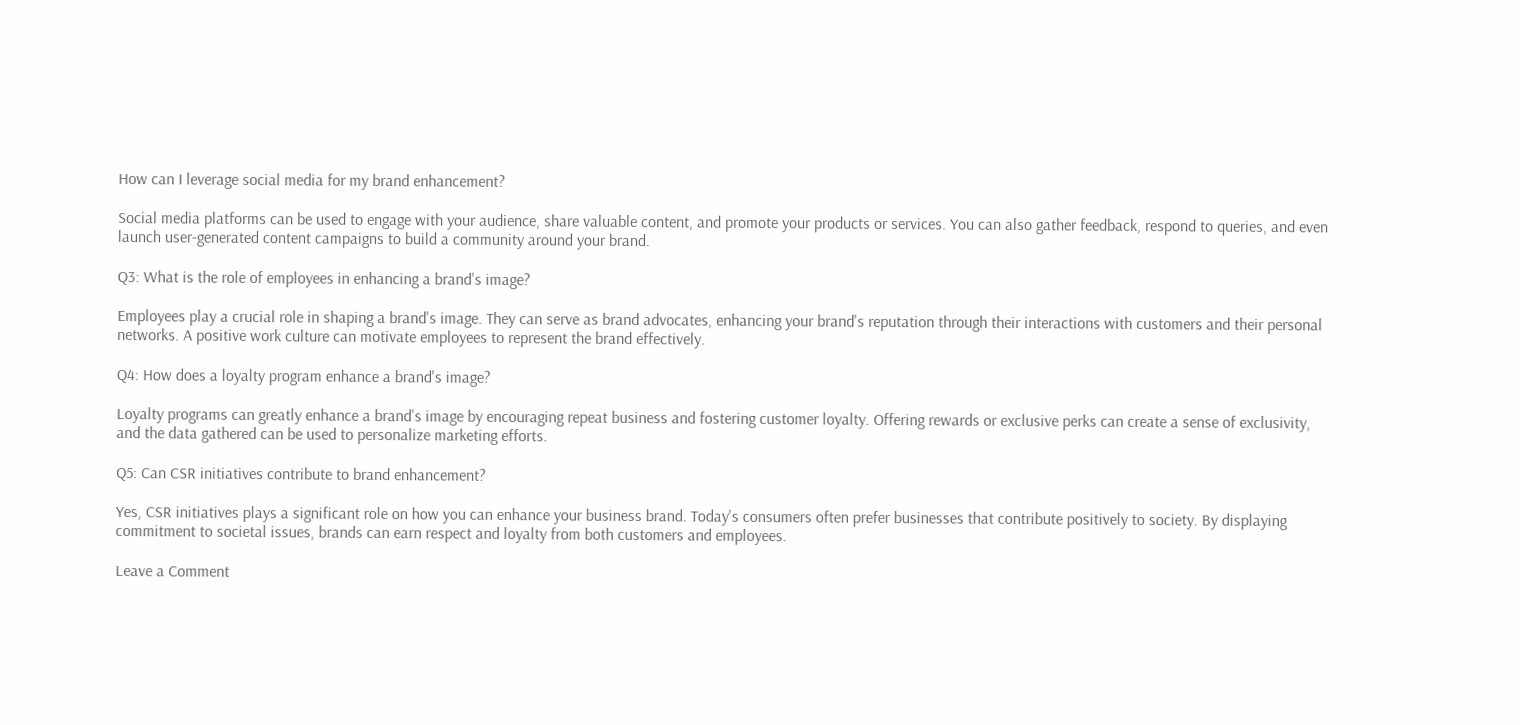How can I leverage social media for my brand enhancement?

Social media platforms can be used to engage with your audience, share valuable content, and promote your products or services. You can also gather feedback, respond to queries, and even launch user-generated content campaigns to build a community around your brand.

Q3: What is the role of employees in enhancing a brand's image?

Employees play a crucial role in shaping a brand's image. They can serve as brand advocates, enhancing your brand's reputation through their interactions with customers and their personal networks. A positive work culture can motivate employees to represent the brand effectively.

Q4: How does a loyalty program enhance a brand's image?

Loyalty programs can greatly enhance a brand's image by encouraging repeat business and fostering customer loyalty. Offering rewards or exclusive perks can create a sense of exclusivity, and the data gathered can be used to personalize marketing efforts.

Q5: Can CSR initiatives contribute to brand enhancement?

Yes, CSR initiatives plays a significant role on how you can enhance your business brand. Today's consumers often prefer businesses that contribute positively to society. By displaying commitment to societal issues, brands can earn respect and loyalty from both customers and employees.

Leave a Comment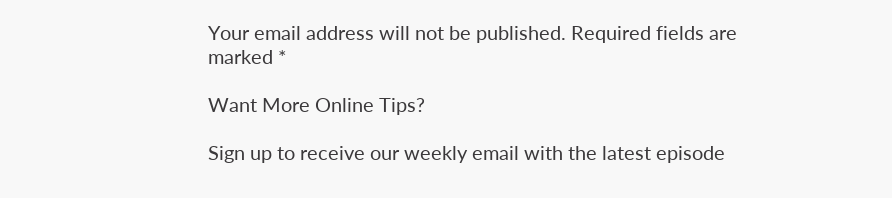Your email address will not be published. Required fields are marked *

Want More Online Tips?

Sign up to receive our weekly email with the latest episode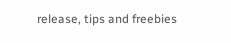release, tips and freebies